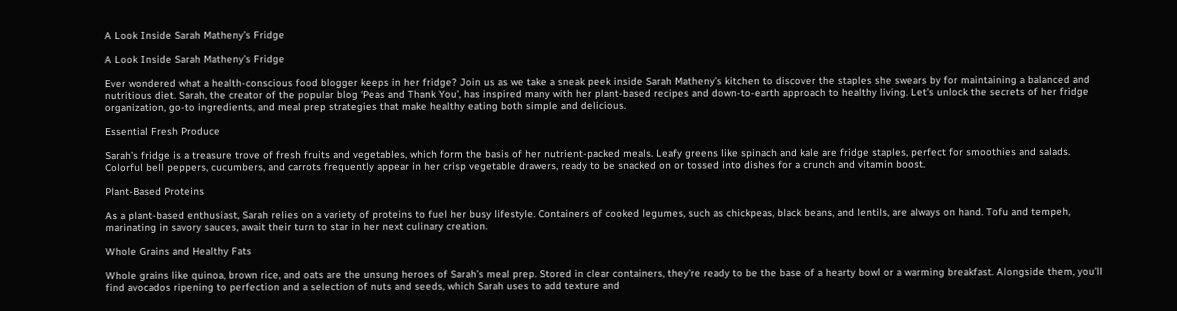A Look Inside Sarah Matheny’s Fridge

A Look Inside Sarah Matheny’s Fridge

Ever wondered what a health-conscious food blogger keeps in her fridge? Join us as we take a sneak peek inside Sarah Matheny’s kitchen to discover the staples she swears by for maintaining a balanced and nutritious diet. Sarah, the creator of the popular blog ‘Peas and Thank You’, has inspired many with her plant-based recipes and down-to-earth approach to healthy living. Let’s unlock the secrets of her fridge organization, go-to ingredients, and meal prep strategies that make healthy eating both simple and delicious.

Essential Fresh Produce

Sarah’s fridge is a treasure trove of fresh fruits and vegetables, which form the basis of her nutrient-packed meals. Leafy greens like spinach and kale are fridge staples, perfect for smoothies and salads. Colorful bell peppers, cucumbers, and carrots frequently appear in her crisp vegetable drawers, ready to be snacked on or tossed into dishes for a crunch and vitamin boost.

Plant-Based Proteins

As a plant-based enthusiast, Sarah relies on a variety of proteins to fuel her busy lifestyle. Containers of cooked legumes, such as chickpeas, black beans, and lentils, are always on hand. Tofu and tempeh, marinating in savory sauces, await their turn to star in her next culinary creation.

Whole Grains and Healthy Fats

Whole grains like quinoa, brown rice, and oats are the unsung heroes of Sarah’s meal prep. Stored in clear containers, they’re ready to be the base of a hearty bowl or a warming breakfast. Alongside them, you’ll find avocados ripening to perfection and a selection of nuts and seeds, which Sarah uses to add texture and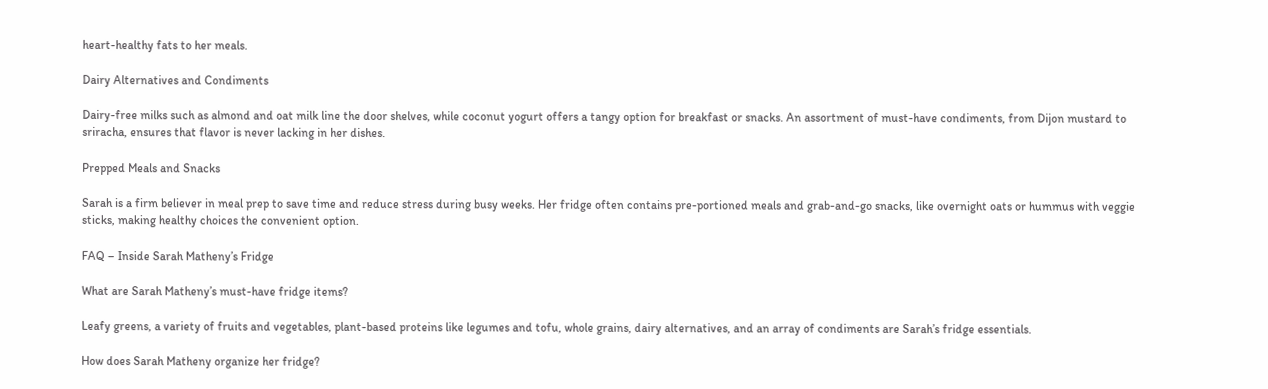heart-healthy fats to her meals.

Dairy Alternatives and Condiments

Dairy-free milks such as almond and oat milk line the door shelves, while coconut yogurt offers a tangy option for breakfast or snacks. An assortment of must-have condiments, from Dijon mustard to sriracha, ensures that flavor is never lacking in her dishes.

Prepped Meals and Snacks

Sarah is a firm believer in meal prep to save time and reduce stress during busy weeks. Her fridge often contains pre-portioned meals and grab-and-go snacks, like overnight oats or hummus with veggie sticks, making healthy choices the convenient option.

FAQ – Inside Sarah Matheny’s Fridge

What are Sarah Matheny’s must-have fridge items?

Leafy greens, a variety of fruits and vegetables, plant-based proteins like legumes and tofu, whole grains, dairy alternatives, and an array of condiments are Sarah’s fridge essentials.

How does Sarah Matheny organize her fridge?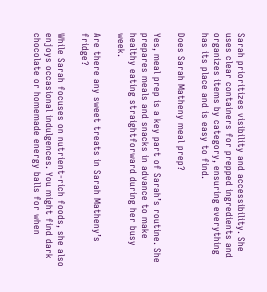Sarah prioritizes visibility and accessibility. She uses clear containers for prepped ingredients and organizes items by category, ensuring everything has its place and is easy to find.

Does Sarah Matheny meal prep?

Yes, meal prep is a key part of Sarah’s routine. She prepares meals and snacks in advance to make healthy eating straightforward during her busy week.

Are there any sweet treats in Sarah Matheny’s fridge?

While Sarah focuses on nutrient-rich foods, she also enjoys occasional indulgences. You might find dark chocolate or homemade energy balls for when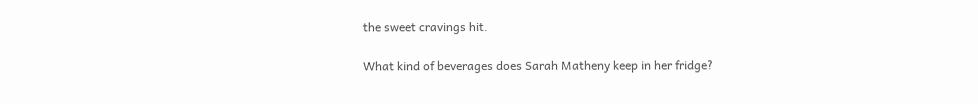the sweet cravings hit.

What kind of beverages does Sarah Matheny keep in her fridge?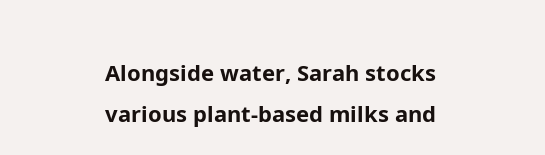Alongside water, Sarah stocks various plant-based milks and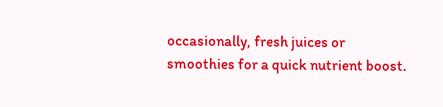occasionally, fresh juices or smoothies for a quick nutrient boost.